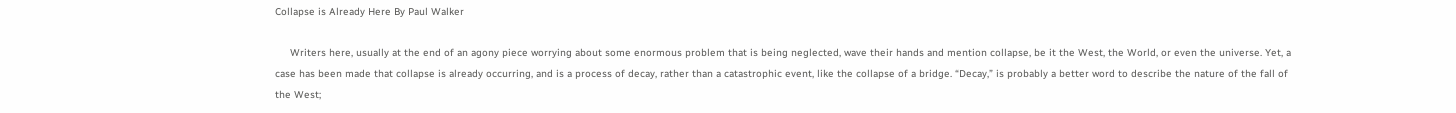Collapse is Already Here By Paul Walker

     Writers here, usually at the end of an agony piece worrying about some enormous problem that is being neglected, wave their hands and mention collapse, be it the West, the World, or even the universe. Yet, a case has been made that collapse is already occurring, and is a process of decay, rather than a catastrophic event, like the collapse of a bridge. “Decay,” is probably a better word to describe the nature of the fall of the West;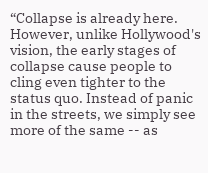“Collapse is already here. However, unlike Hollywood's vision, the early stages of collapse cause people to cling even tighter to the status quo. Instead of panic in the streets, we simply see more of the same -- as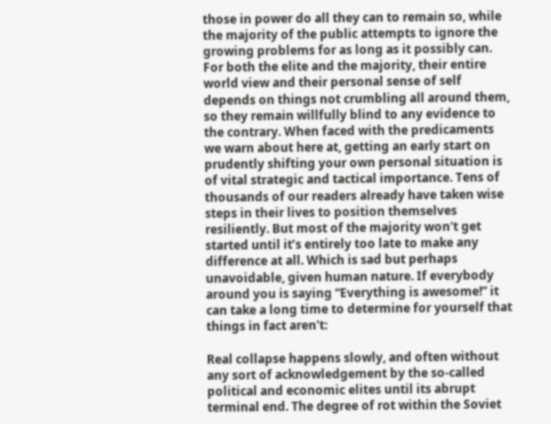those in power do all they can to remain so, while the majority of the public attempts to ignore the growing problems for as long as it possibly can. For both the elite and the majority, their entire world view and their personal sense of self depends on things not crumbling all around them, so they remain willfully blind to any evidence to the contrary. When faced with the predicaments we warn about here at, getting an early start on prudently shifting your own personal situation is of vital strategic and tactical importance. Tens of thousands of our readers already have taken wise steps in their lives to position themselves resiliently. But most of the majority won't get started until it’s entirely too late to make any difference at all. Which is sad but perhaps unavoidable, given human nature. If everybody around you is saying “Everything is awesome!” it can take a long time to determine for yourself that things in fact aren't:

Real collapse happens slowly, and often without any sort of acknowledgement by the so-called political and economic elites until its abrupt terminal end. The degree of rot within the Soviet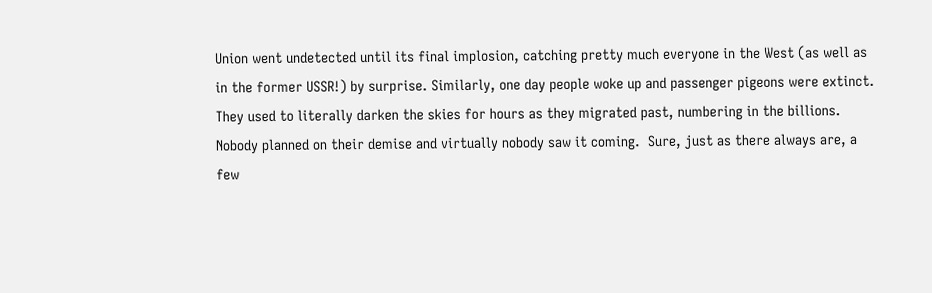Union went undetected until its final implosion, catching pretty much everyone in the West (as well as in the former USSR!) by surprise. Similarly, one day people woke up and passenger pigeons were extinct.  They used to literally darken the skies for hours as they migrated past, numbering in the billions. Nobody planned on their demise and virtually nobody saw it coming.  Sure, just as there always are, a few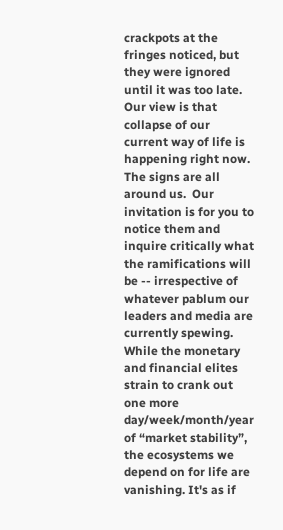crackpots at the fringes noticed, but they were ignored until it was too late. Our view is that collapse of our current way of life is happening right now. The signs are all around us.  Our invitation is for you to notice them and inquire critically what the ramifications will be -- irrespective of whatever pablum our leaders and media are currently spewing. While the monetary and financial elites strain to crank out one more day/week/month/year of “market stability”, the ecosystems we depend on for life are vanishing. It's as if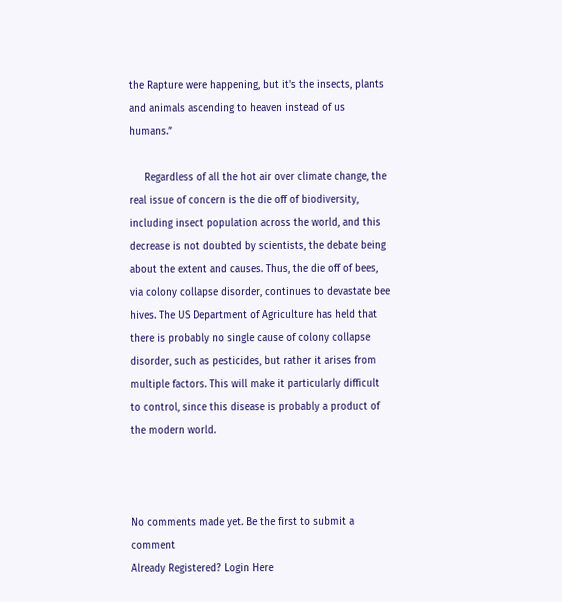the Rapture were happening, but it's the insects, plants and animals ascending to heaven instead of us humans.”

     Regardless of all the hot air over climate change, the real issue of concern is the die off of biodiversity, including insect population across the world, and this decrease is not doubted by scientists, the debate being about the extent and causes. Thus, the die off of bees, via colony collapse disorder, continues to devastate bee hives. The US Department of Agriculture has held that there is probably no single cause of colony collapse disorder, such as pesticides, but rather it arises from multiple factors. This will make it particularly difficult to control, since this disease is probably a product of the modern world.



No comments made yet. Be the first to submit a comment
Already Registered? Login Here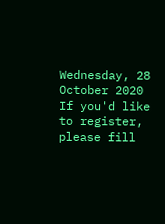Wednesday, 28 October 2020
If you'd like to register, please fill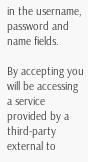in the username, password and name fields.

By accepting you will be accessing a service provided by a third-party external to